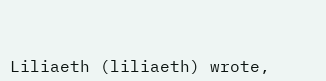Liliaeth (liliaeth) wrote,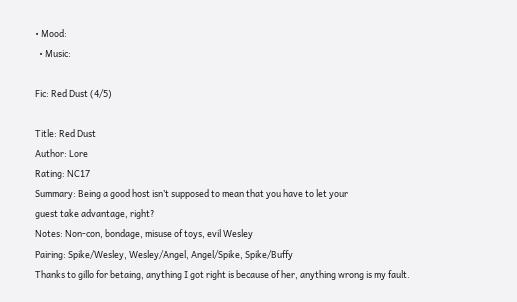• Mood:
  • Music:

Fic: Red Dust (4/5)

Title: Red Dust
Author: Lore
Rating: NC17
Summary: Being a good host isn’t supposed to mean that you have to let your
guest take advantage, right?
Notes: Non-con, bondage, misuse of toys, evil Wesley
Pairing: Spike/Wesley, Wesley/Angel, Angel/Spike, Spike/Buffy
Thanks to gillo for betaing, anything I got right is because of her, anything wrong is my fault.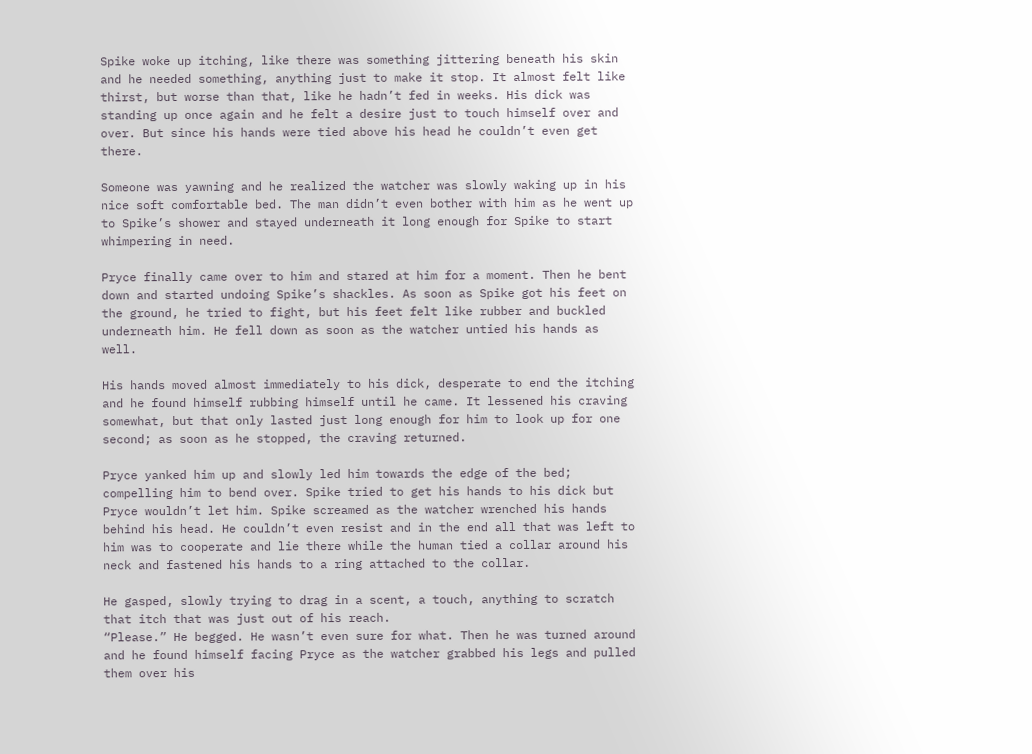Spike woke up itching, like there was something jittering beneath his skin and he needed something, anything just to make it stop. It almost felt like thirst, but worse than that, like he hadn’t fed in weeks. His dick was standing up once again and he felt a desire just to touch himself over and over. But since his hands were tied above his head he couldn’t even get there.

Someone was yawning and he realized the watcher was slowly waking up in his nice soft comfortable bed. The man didn’t even bother with him as he went up to Spike’s shower and stayed underneath it long enough for Spike to start whimpering in need.

Pryce finally came over to him and stared at him for a moment. Then he bent down and started undoing Spike’s shackles. As soon as Spike got his feet on the ground, he tried to fight, but his feet felt like rubber and buckled underneath him. He fell down as soon as the watcher untied his hands as well.

His hands moved almost immediately to his dick, desperate to end the itching and he found himself rubbing himself until he came. It lessened his craving somewhat, but that only lasted just long enough for him to look up for one second; as soon as he stopped, the craving returned.

Pryce yanked him up and slowly led him towards the edge of the bed; compelling him to bend over. Spike tried to get his hands to his dick but Pryce wouldn’t let him. Spike screamed as the watcher wrenched his hands behind his head. He couldn’t even resist and in the end all that was left to him was to cooperate and lie there while the human tied a collar around his neck and fastened his hands to a ring attached to the collar.

He gasped, slowly trying to drag in a scent, a touch, anything to scratch that itch that was just out of his reach.
“Please.” He begged. He wasn’t even sure for what. Then he was turned around and he found himself facing Pryce as the watcher grabbed his legs and pulled them over his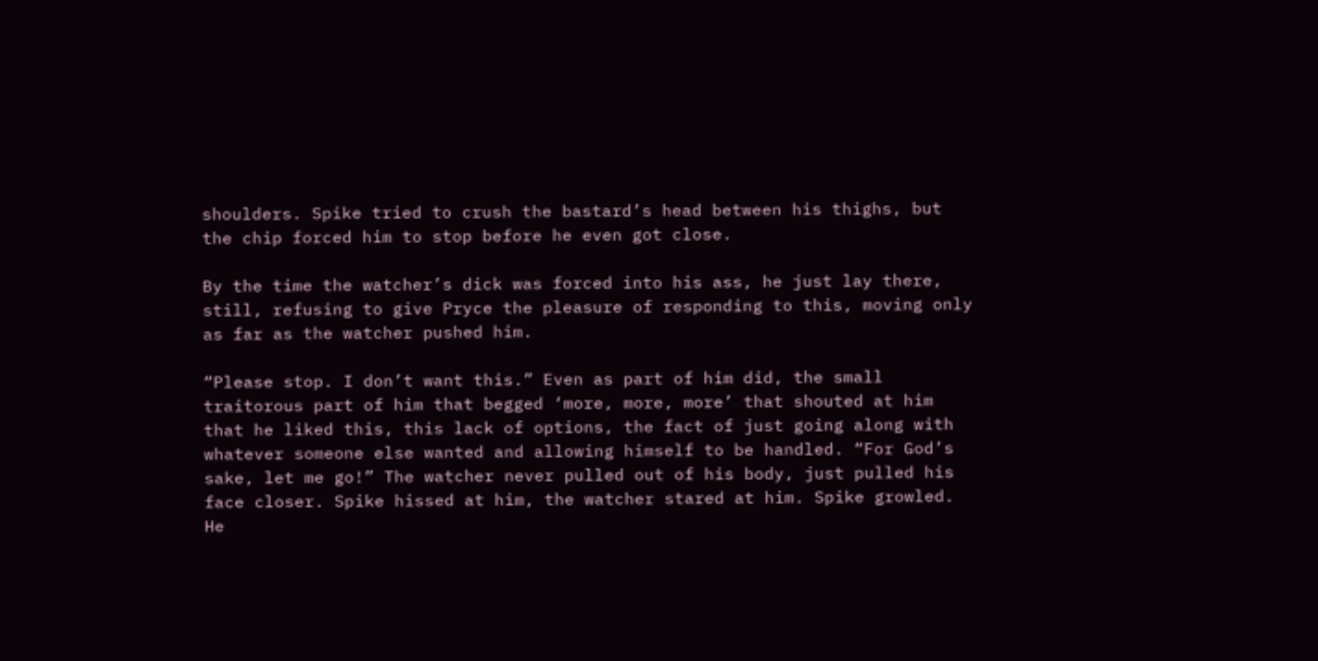shoulders. Spike tried to crush the bastard’s head between his thighs, but the chip forced him to stop before he even got close.

By the time the watcher’s dick was forced into his ass, he just lay there, still, refusing to give Pryce the pleasure of responding to this, moving only as far as the watcher pushed him.

“Please stop. I don’t want this.” Even as part of him did, the small traitorous part of him that begged ‘more, more, more’ that shouted at him that he liked this, this lack of options, the fact of just going along with whatever someone else wanted and allowing himself to be handled. “For God’s sake, let me go!” The watcher never pulled out of his body, just pulled his face closer. Spike hissed at him, the watcher stared at him. Spike growled. He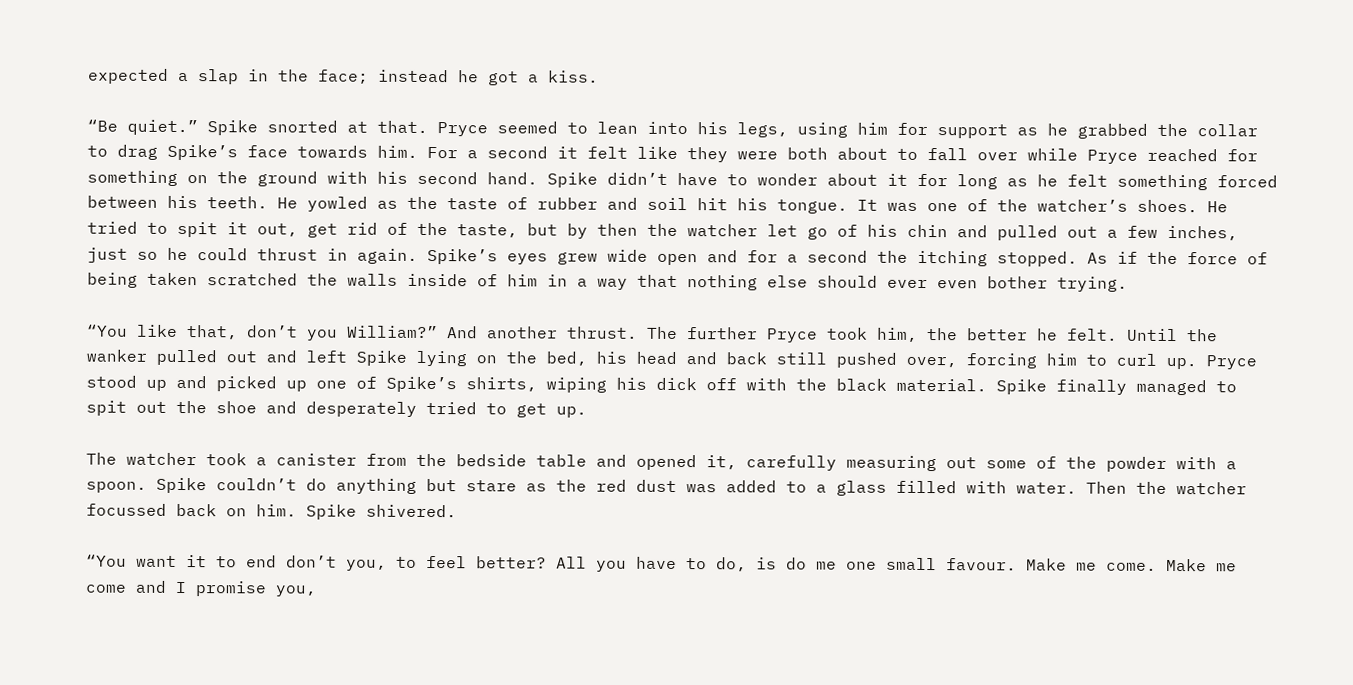expected a slap in the face; instead he got a kiss.

“Be quiet.” Spike snorted at that. Pryce seemed to lean into his legs, using him for support as he grabbed the collar to drag Spike’s face towards him. For a second it felt like they were both about to fall over while Pryce reached for something on the ground with his second hand. Spike didn’t have to wonder about it for long as he felt something forced between his teeth. He yowled as the taste of rubber and soil hit his tongue. It was one of the watcher’s shoes. He tried to spit it out, get rid of the taste, but by then the watcher let go of his chin and pulled out a few inches, just so he could thrust in again. Spike’s eyes grew wide open and for a second the itching stopped. As if the force of being taken scratched the walls inside of him in a way that nothing else should ever even bother trying.

“You like that, don’t you William?” And another thrust. The further Pryce took him, the better he felt. Until the wanker pulled out and left Spike lying on the bed, his head and back still pushed over, forcing him to curl up. Pryce stood up and picked up one of Spike’s shirts, wiping his dick off with the black material. Spike finally managed to spit out the shoe and desperately tried to get up.

The watcher took a canister from the bedside table and opened it, carefully measuring out some of the powder with a spoon. Spike couldn’t do anything but stare as the red dust was added to a glass filled with water. Then the watcher focussed back on him. Spike shivered.

“You want it to end don’t you, to feel better? All you have to do, is do me one small favour. Make me come. Make me come and I promise you,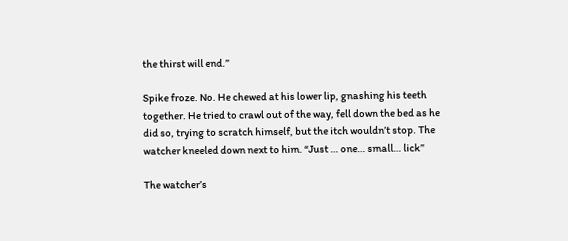the thirst will end.”

Spike froze. No. He chewed at his lower lip, gnashing his teeth together. He tried to crawl out of the way, fell down the bed as he did so, trying to scratch himself, but the itch wouldn’t stop. The watcher kneeled down next to him. “Just … one… small… lick”

The watcher’s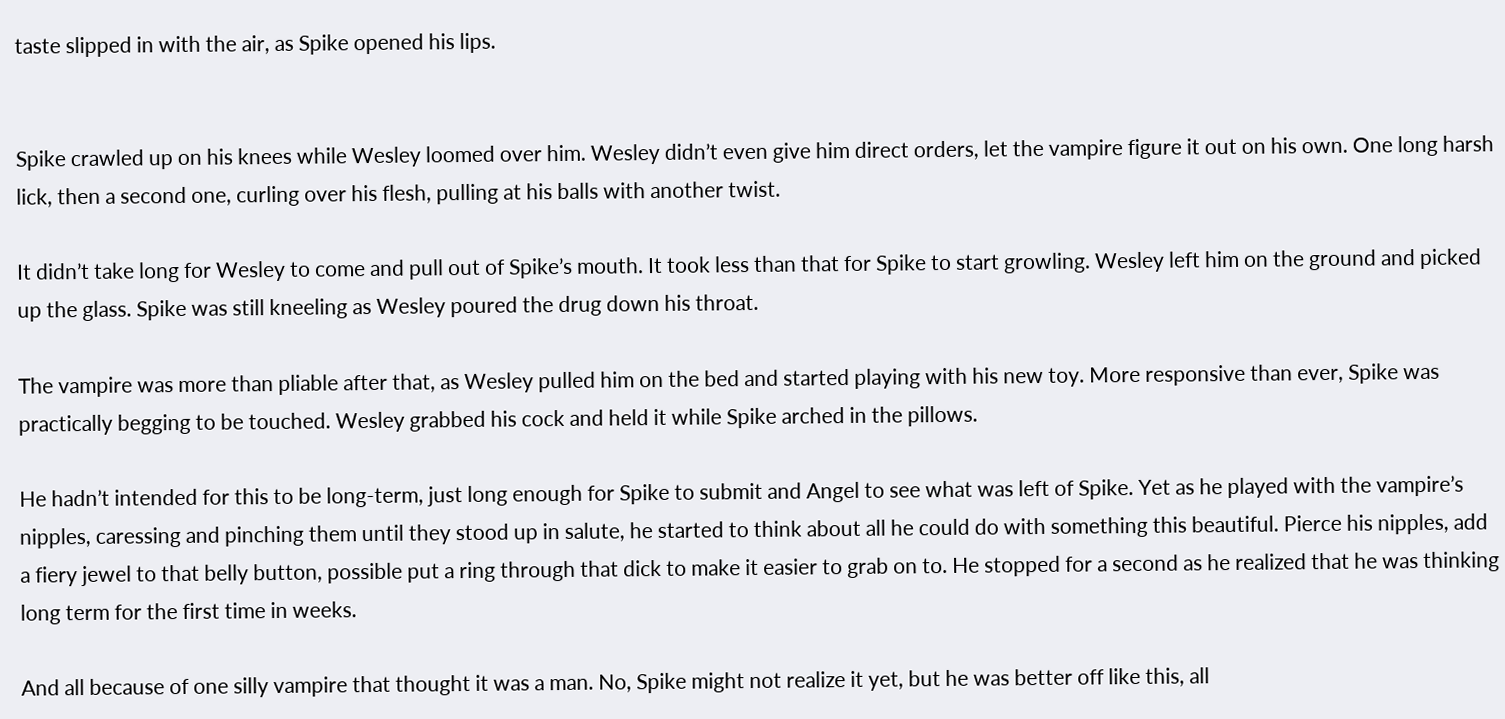taste slipped in with the air, as Spike opened his lips.


Spike crawled up on his knees while Wesley loomed over him. Wesley didn’t even give him direct orders, let the vampire figure it out on his own. One long harsh lick, then a second one, curling over his flesh, pulling at his balls with another twist.

It didn’t take long for Wesley to come and pull out of Spike’s mouth. It took less than that for Spike to start growling. Wesley left him on the ground and picked up the glass. Spike was still kneeling as Wesley poured the drug down his throat.

The vampire was more than pliable after that, as Wesley pulled him on the bed and started playing with his new toy. More responsive than ever, Spike was practically begging to be touched. Wesley grabbed his cock and held it while Spike arched in the pillows.

He hadn’t intended for this to be long-term, just long enough for Spike to submit and Angel to see what was left of Spike. Yet as he played with the vampire’s nipples, caressing and pinching them until they stood up in salute, he started to think about all he could do with something this beautiful. Pierce his nipples, add a fiery jewel to that belly button, possible put a ring through that dick to make it easier to grab on to. He stopped for a second as he realized that he was thinking long term for the first time in weeks.

And all because of one silly vampire that thought it was a man. No, Spike might not realize it yet, but he was better off like this, all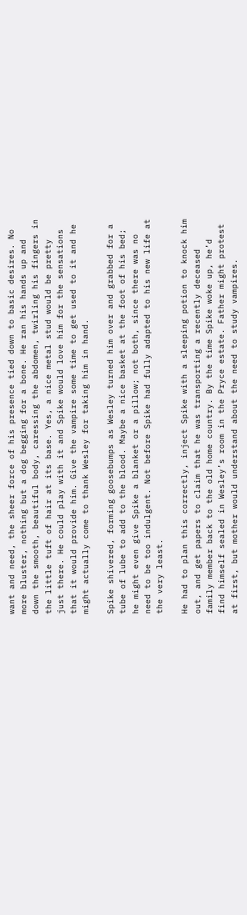want and need, the sheer force of his presence tied down to basic desires. No more bluster, nothing but a dog begging for a bone. He ran his hands up and down the smooth, beautiful body, caressing the abdomen, twirling his fingers in the little tuft of hair at its base. Yes, a nice metal stud would be pretty just there. He could play with it and Spike would love him for the sensations that it would provide him. Give the vampire some time to get used to it and he might actually come to thank Wesley for taking him in hand.

Spike shivered, forming goosebumps as Wesley turned him over and grabbed for a tube of lube to add to the blood. Maybe a nice basket at the foot of his bed; he might even give Spike a blanket or a pillow; not both, since there was no need to be too indulgent. Not before Spike had fully adapted to his new life at the very least.

He had to plan this correctly, inject Spike with a sleeping potion to knock him out, and get papers to claim that he was transporting a recently deceased family member back to the old home country. By the time Spike woke up, he’d find himself sealed in Wesley’s room in the Pryce estate. Father might protest at first, but mother would understand about the need to study vampires.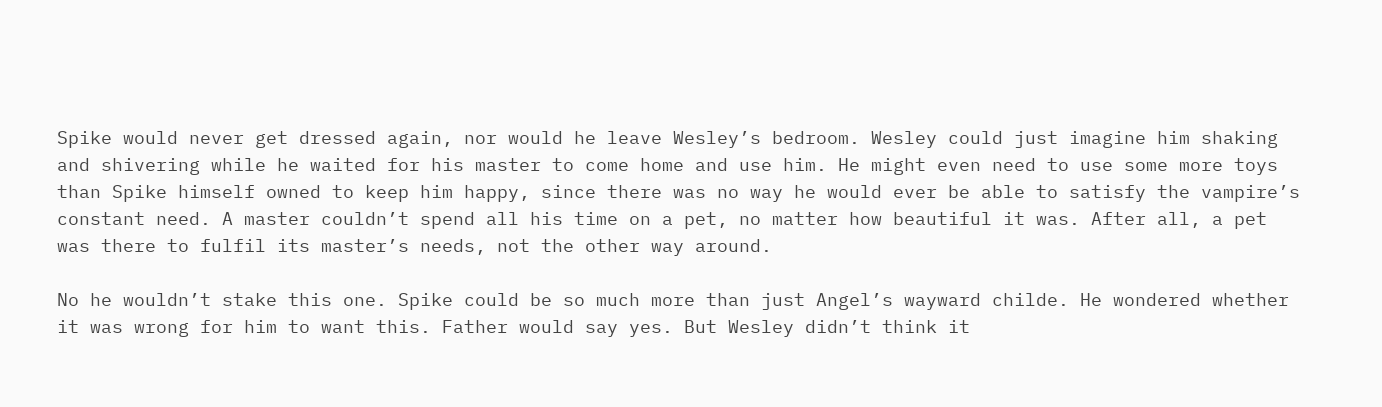Spike would never get dressed again, nor would he leave Wesley’s bedroom. Wesley could just imagine him shaking and shivering while he waited for his master to come home and use him. He might even need to use some more toys than Spike himself owned to keep him happy, since there was no way he would ever be able to satisfy the vampire’s constant need. A master couldn’t spend all his time on a pet, no matter how beautiful it was. After all, a pet was there to fulfil its master’s needs, not the other way around.

No he wouldn’t stake this one. Spike could be so much more than just Angel’s wayward childe. He wondered whether it was wrong for him to want this. Father would say yes. But Wesley didn’t think it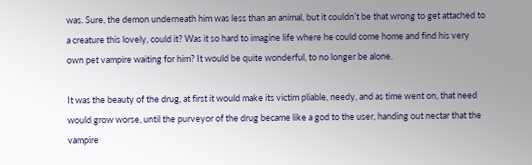was. Sure, the demon underneath him was less than an animal, but it couldn’t be that wrong to get attached to a creature this lovely, could it? Was it so hard to imagine life where he could come home and find his very own pet vampire waiting for him? It would be quite wonderful, to no longer be alone.

It was the beauty of the drug, at first it would make its victim pliable, needy, and as time went on, that need would grow worse, until the purveyor of the drug became like a god to the user, handing out nectar that the vampire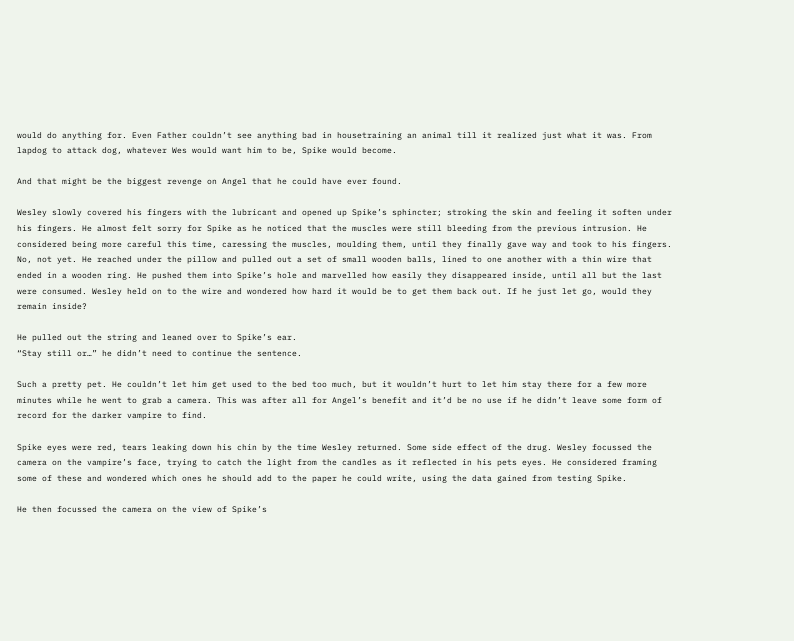would do anything for. Even Father couldn’t see anything bad in housetraining an animal till it realized just what it was. From lapdog to attack dog, whatever Wes would want him to be, Spike would become.

And that might be the biggest revenge on Angel that he could have ever found.

Wesley slowly covered his fingers with the lubricant and opened up Spike’s sphincter; stroking the skin and feeling it soften under his fingers. He almost felt sorry for Spike as he noticed that the muscles were still bleeding from the previous intrusion. He considered being more careful this time, caressing the muscles, moulding them, until they finally gave way and took to his fingers. No, not yet. He reached under the pillow and pulled out a set of small wooden balls, lined to one another with a thin wire that ended in a wooden ring. He pushed them into Spike’s hole and marvelled how easily they disappeared inside, until all but the last were consumed. Wesley held on to the wire and wondered how hard it would be to get them back out. If he just let go, would they remain inside?

He pulled out the string and leaned over to Spike’s ear.
“Stay still or…” he didn’t need to continue the sentence.

Such a pretty pet. He couldn’t let him get used to the bed too much, but it wouldn’t hurt to let him stay there for a few more minutes while he went to grab a camera. This was after all for Angel’s benefit and it’d be no use if he didn’t leave some form of record for the darker vampire to find.

Spike eyes were red, tears leaking down his chin by the time Wesley returned. Some side effect of the drug. Wesley focussed the camera on the vampire’s face, trying to catch the light from the candles as it reflected in his pets eyes. He considered framing some of these and wondered which ones he should add to the paper he could write, using the data gained from testing Spike.

He then focussed the camera on the view of Spike’s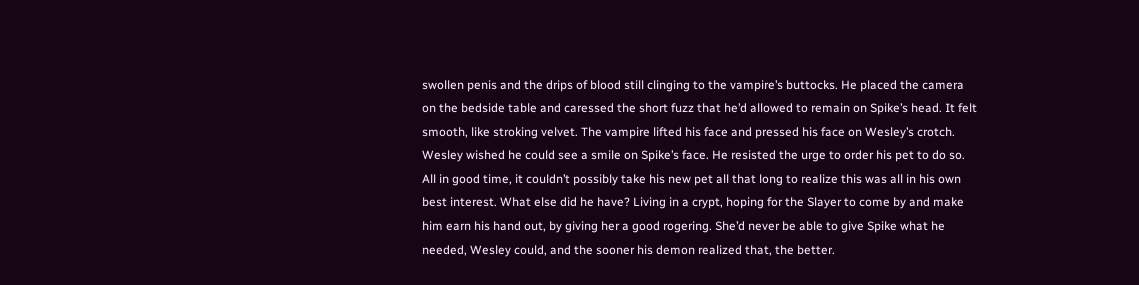swollen penis and the drips of blood still clinging to the vampire’s buttocks. He placed the camera on the bedside table and caressed the short fuzz that he’d allowed to remain on Spike’s head. It felt smooth, like stroking velvet. The vampire lifted his face and pressed his face on Wesley’s crotch. Wesley wished he could see a smile on Spike’s face. He resisted the urge to order his pet to do so. All in good time, it couldn’t possibly take his new pet all that long to realize this was all in his own best interest. What else did he have? Living in a crypt, hoping for the Slayer to come by and make him earn his hand out, by giving her a good rogering. She’d never be able to give Spike what he needed, Wesley could, and the sooner his demon realized that, the better.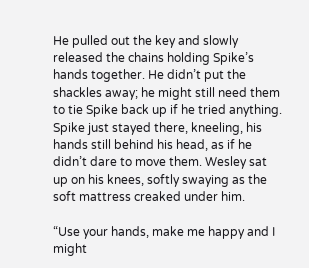He pulled out the key and slowly released the chains holding Spike’s hands together. He didn’t put the shackles away; he might still need them to tie Spike back up if he tried anything. Spike just stayed there, kneeling, his hands still behind his head, as if he didn’t dare to move them. Wesley sat up on his knees, softly swaying as the soft mattress creaked under him.

“Use your hands, make me happy and I might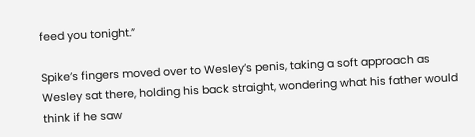feed you tonight.”

Spike’s fingers moved over to Wesley’s penis, taking a soft approach as Wesley sat there, holding his back straight, wondering what his father would think if he saw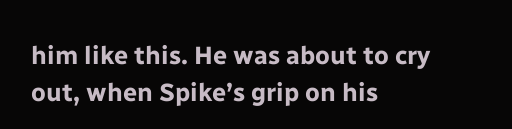him like this. He was about to cry out, when Spike’s grip on his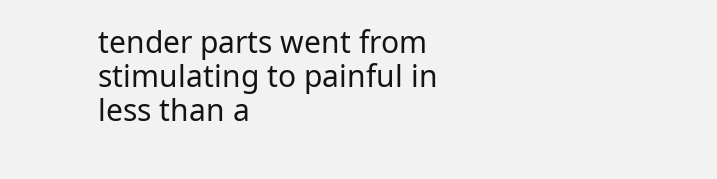tender parts went from stimulating to painful in less than a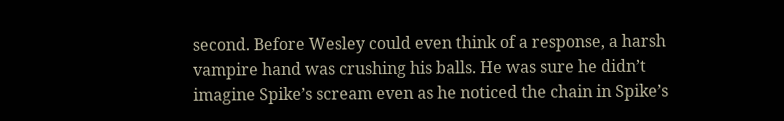second. Before Wesley could even think of a response, a harsh vampire hand was crushing his balls. He was sure he didn’t imagine Spike’s scream even as he noticed the chain in Spike’s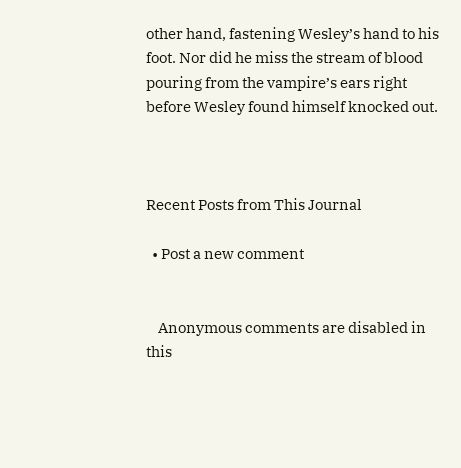other hand, fastening Wesley’s hand to his foot. Nor did he miss the stream of blood pouring from the vampire’s ears right before Wesley found himself knocked out.



Recent Posts from This Journal

  • Post a new comment


    Anonymous comments are disabled in this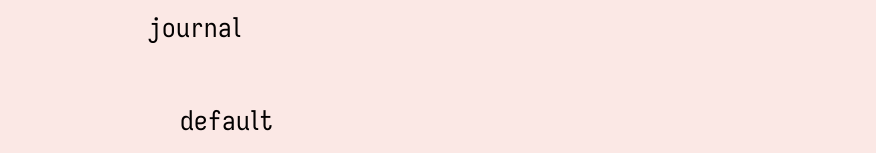journal

    default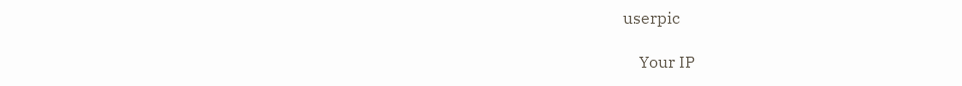userpic

    Your IP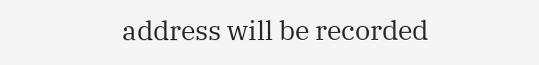address will be recorded